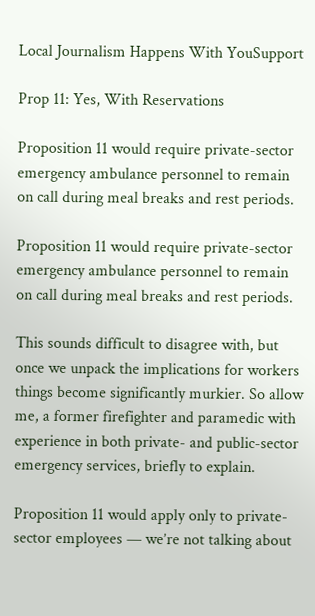Local Journalism Happens With YouSupport

Prop 11: Yes, With Reservations

Proposition 11 would require private-sector emergency ambulance personnel to remain on call during meal breaks and rest periods.

Proposition 11 would require private-sector emergency ambulance personnel to remain on call during meal breaks and rest periods.

This sounds difficult to disagree with, but once we unpack the implications for workers things become significantly murkier. So allow me, a former firefighter and paramedic with experience in both private- and public-sector emergency services, briefly to explain.

Proposition 11 would apply only to private-sector employees — we’re not talking about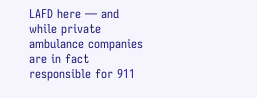LAFD here — and while private ambulance companies are in fact responsible for 911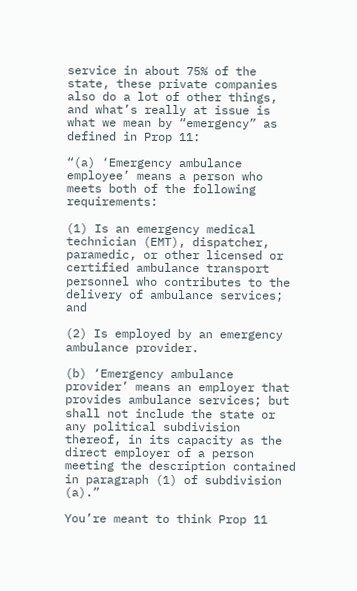service in about 75% of the state, these private companies also do a lot of other things, and what’s really at issue is what we mean by “emergency” as defined in Prop 11:

“(a) ‘Emergency ambulance employee’ means a person who meets both of the following requirements:

(1) Is an emergency medical technician (EMT), dispatcher, paramedic, or other licensed or certified ambulance transport personnel who contributes to the delivery of ambulance services; and

(2) Is employed by an emergency ambulance provider.

(b) ‘Emergency ambulance provider’ means an employer that provides ambulance services; but shall not include the state or any political subdivision thereof, in its capacity as the direct employer of a person meeting the description contained in paragraph (1) of subdivision (a).”

You’re meant to think Prop 11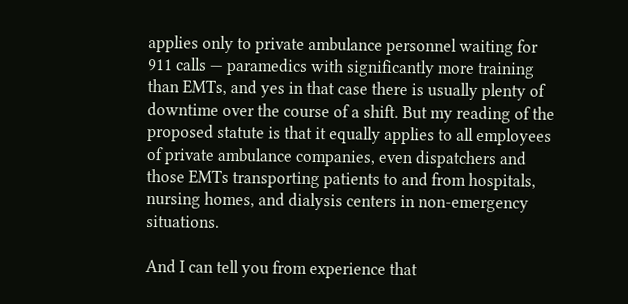applies only to private ambulance personnel waiting for 911 calls — paramedics with significantly more training than EMTs, and yes in that case there is usually plenty of downtime over the course of a shift. But my reading of the proposed statute is that it equally applies to all employees of private ambulance companies, even dispatchers and those EMTs transporting patients to and from hospitals, nursing homes, and dialysis centers in non-emergency situations.

And I can tell you from experience that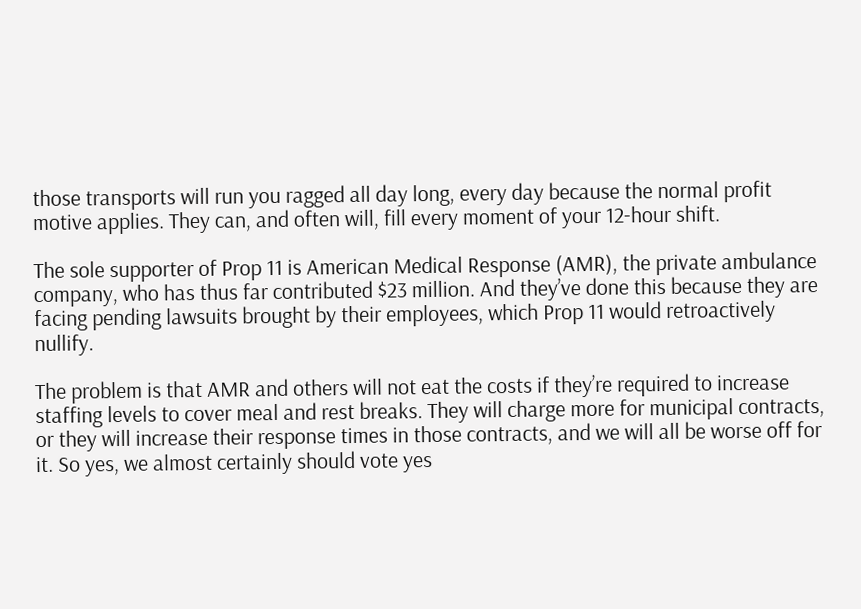those transports will run you ragged all day long, every day because the normal profit motive applies. They can, and often will, fill every moment of your 12-hour shift.

The sole supporter of Prop 11 is American Medical Response (AMR), the private ambulance company, who has thus far contributed $23 million. And they’ve done this because they are facing pending lawsuits brought by their employees, which Prop 11 would retroactively nullify.

The problem is that AMR and others will not eat the costs if they’re required to increase staffing levels to cover meal and rest breaks. They will charge more for municipal contracts, or they will increase their response times in those contracts, and we will all be worse off for it. So yes, we almost certainly should vote yes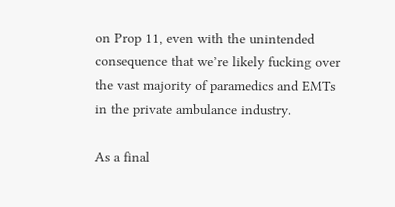on Prop 11, even with the unintended consequence that we’re likely fucking over the vast majority of paramedics and EMTs in the private ambulance industry.

As a final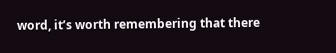word, it’s worth remembering that there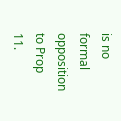is no formal opposition to Prop 11.